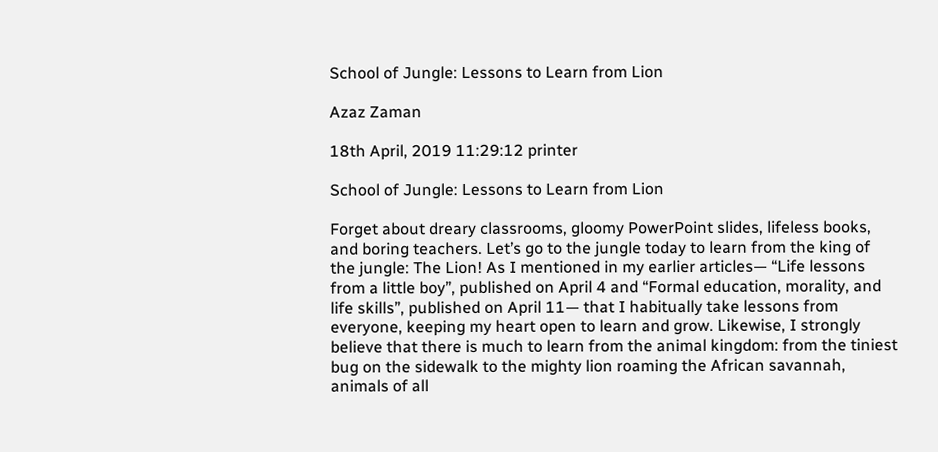School of Jungle: Lessons to Learn from Lion

Azaz Zaman

18th April, 2019 11:29:12 printer

School of Jungle: Lessons to Learn from Lion

Forget about dreary classrooms, gloomy PowerPoint slides, lifeless books, and boring teachers. Let’s go to the jungle today to learn from the king of the jungle: The Lion! As I mentioned in my earlier articles— “Life lessons from a little boy”, published on April 4 and “Formal education, morality, and life skills”, published on April 11— that I habitually take lessons from everyone, keeping my heart open to learn and grow. Likewise, I strongly believe that there is much to learn from the animal kingdom: from the tiniest bug on the sidewalk to the mighty lion roaming the African savannah, animals of all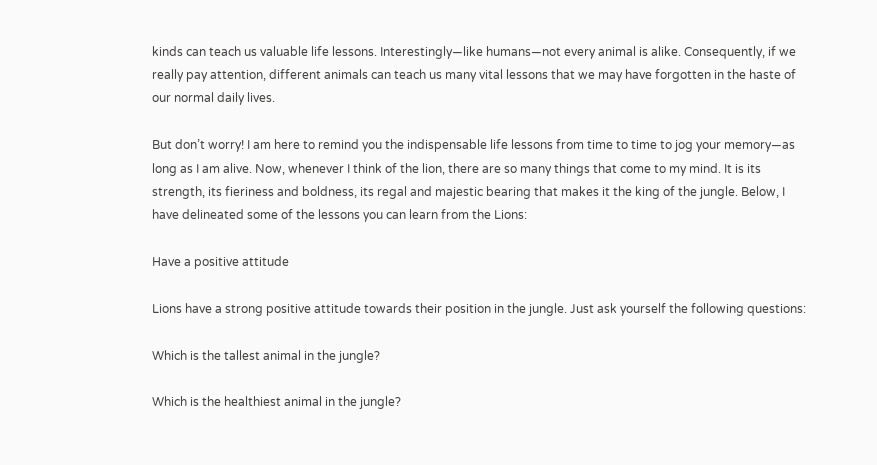kinds can teach us valuable life lessons. Interestingly—like humans—not every animal is alike. Consequently, if we really pay attention, different animals can teach us many vital lessons that we may have forgotten in the haste of our normal daily lives.

But don’t worry! I am here to remind you the indispensable life lessons from time to time to jog your memory—as long as I am alive. Now, whenever I think of the lion, there are so many things that come to my mind. It is its strength, its fieriness and boldness, its regal and majestic bearing that makes it the king of the jungle. Below, I have delineated some of the lessons you can learn from the Lions:

Have a positive attitude

Lions have a strong positive attitude towards their position in the jungle. Just ask yourself the following questions:

Which is the tallest animal in the jungle?

Which is the healthiest animal in the jungle?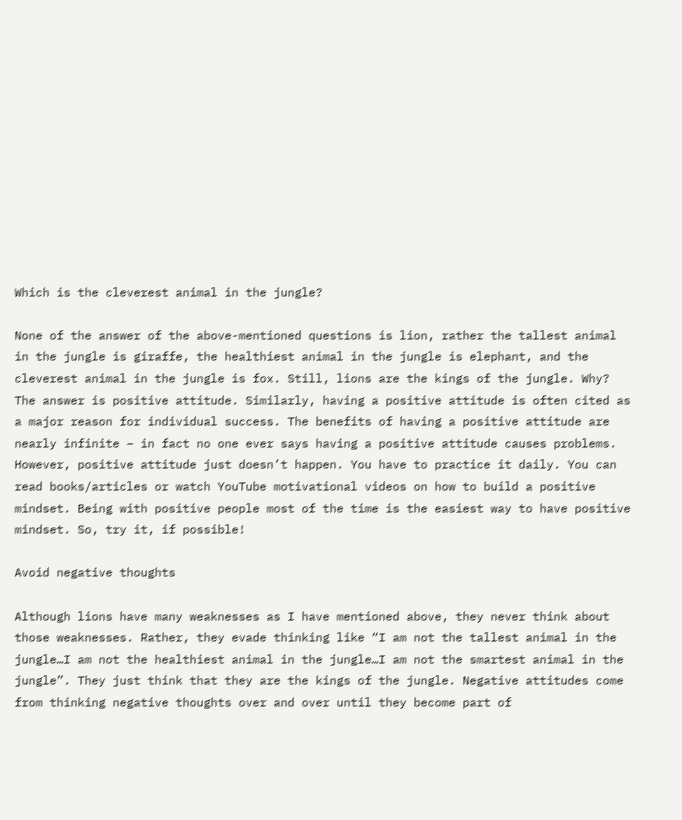Which is the cleverest animal in the jungle?

None of the answer of the above-mentioned questions is lion, rather the tallest animal in the jungle is giraffe, the healthiest animal in the jungle is elephant, and the cleverest animal in the jungle is fox. Still, lions are the kings of the jungle. Why? The answer is positive attitude. Similarly, having a positive attitude is often cited as a major reason for individual success. The benefits of having a positive attitude are nearly infinite – in fact no one ever says having a positive attitude causes problems. However, positive attitude just doesn’t happen. You have to practice it daily. You can read books/articles or watch YouTube motivational videos on how to build a positive mindset. Being with positive people most of the time is the easiest way to have positive mindset. So, try it, if possible!

Avoid negative thoughts

Although lions have many weaknesses as I have mentioned above, they never think about those weaknesses. Rather, they evade thinking like “I am not the tallest animal in the jungle…I am not the healthiest animal in the jungle…I am not the smartest animal in the jungle”. They just think that they are the kings of the jungle. Negative attitudes come from thinking negative thoughts over and over until they become part of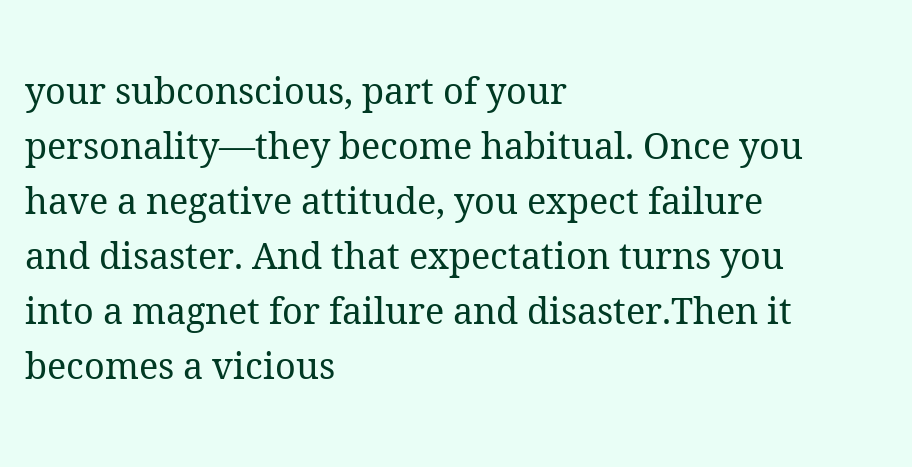your subconscious, part of your personality—they become habitual. Once you have a negative attitude, you expect failure and disaster. And that expectation turns you into a magnet for failure and disaster.Then it becomes a vicious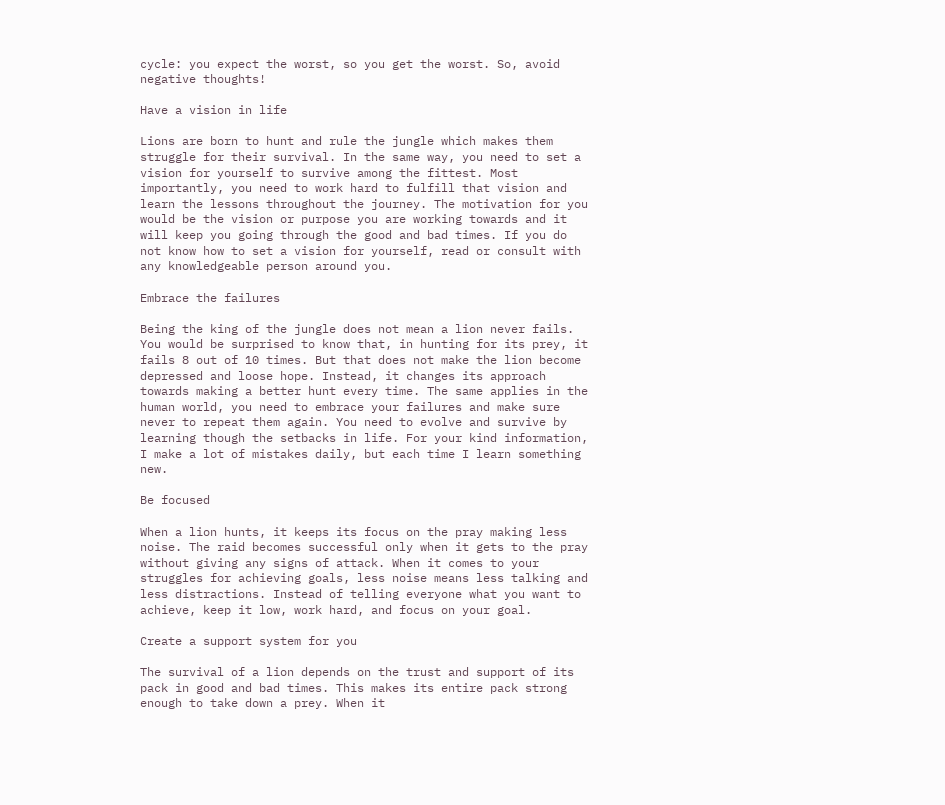cycle: you expect the worst, so you get the worst. So, avoid negative thoughts!

Have a vision in life

Lions are born to hunt and rule the jungle which makes them struggle for their survival. In the same way, you need to set a vision for yourself to survive among the fittest. Most importantly, you need to work hard to fulfill that vision and learn the lessons throughout the journey. The motivation for you would be the vision or purpose you are working towards and it will keep you going through the good and bad times. If you do not know how to set a vision for yourself, read or consult with any knowledgeable person around you.

Embrace the failures

Being the king of the jungle does not mean a lion never fails. You would be surprised to know that, in hunting for its prey, it fails 8 out of 10 times. But that does not make the lion become depressed and loose hope. Instead, it changes its approach towards making a better hunt every time. The same applies in the human world, you need to embrace your failures and make sure never to repeat them again. You need to evolve and survive by learning though the setbacks in life. For your kind information, I make a lot of mistakes daily, but each time I learn something new.

Be focused

When a lion hunts, it keeps its focus on the pray making less noise. The raid becomes successful only when it gets to the pray without giving any signs of attack. When it comes to your struggles for achieving goals, less noise means less talking and less distractions. Instead of telling everyone what you want to achieve, keep it low, work hard, and focus on your goal.

Create a support system for you

The survival of a lion depends on the trust and support of its pack in good and bad times. This makes its entire pack strong enough to take down a prey. When it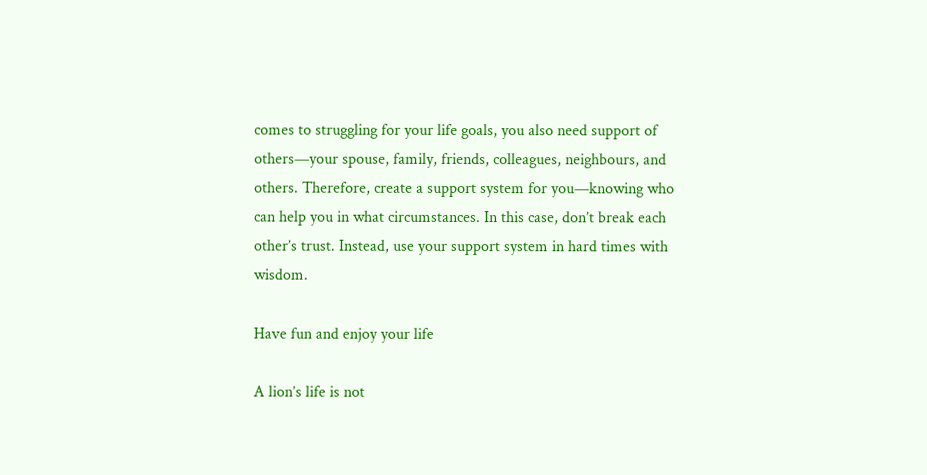comes to struggling for your life goals, you also need support of others—your spouse, family, friends, colleagues, neighbours, and others. Therefore, create a support system for you—knowing who can help you in what circumstances. In this case, don’t break each other’s trust. Instead, use your support system in hard times with wisdom.

Have fun and enjoy your life

A lion’s life is not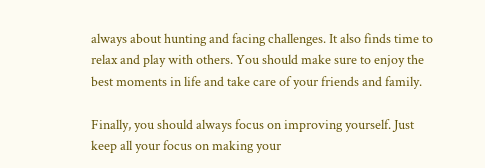always about hunting and facing challenges. It also finds time to relax and play with others. You should make sure to enjoy the best moments in life and take care of your friends and family.

Finally, you should always focus on improving yourself. Just keep all your focus on making your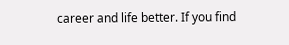career and life better. If you find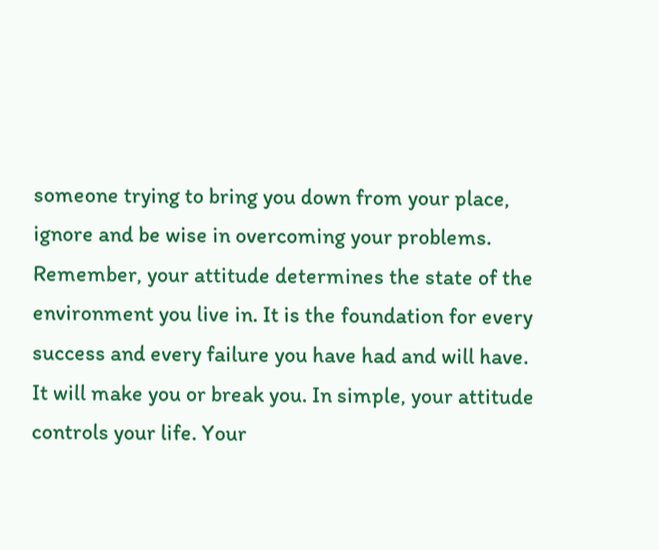someone trying to bring you down from your place, ignore and be wise in overcoming your problems. Remember, your attitude determines the state of the environment you live in. It is the foundation for every success and every failure you have had and will have. It will make you or break you. In simple, your attitude controls your life. Your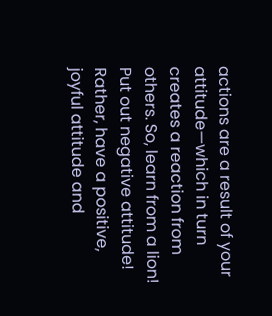actions are a result of your attitude—which in turn creates a reaction from others. So, learn from a lion! Put out negative attitude! Rather, have a positive, joyful attitude and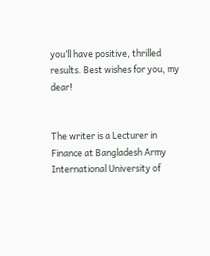you’ll have positive, thrilled results. Best wishes for you, my dear!


The writer is a Lecturer in Finance at Bangladesh Army International University of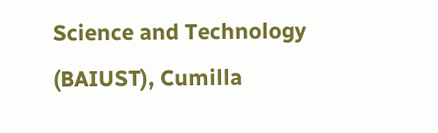Science and Technology (BAIUST), Cumilla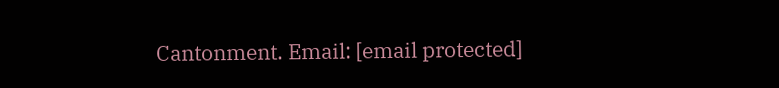Cantonment. Email: [email protected]